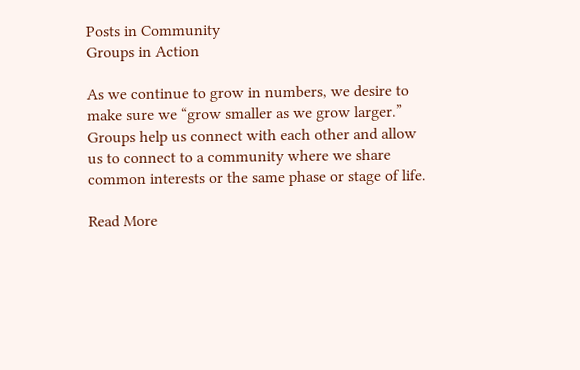Posts in Community
Groups in Action

As we continue to grow in numbers, we desire to make sure we “grow smaller as we grow larger.” Groups help us connect with each other and allow us to connect to a community where we share common interests or the same phase or stage of life.

Read More